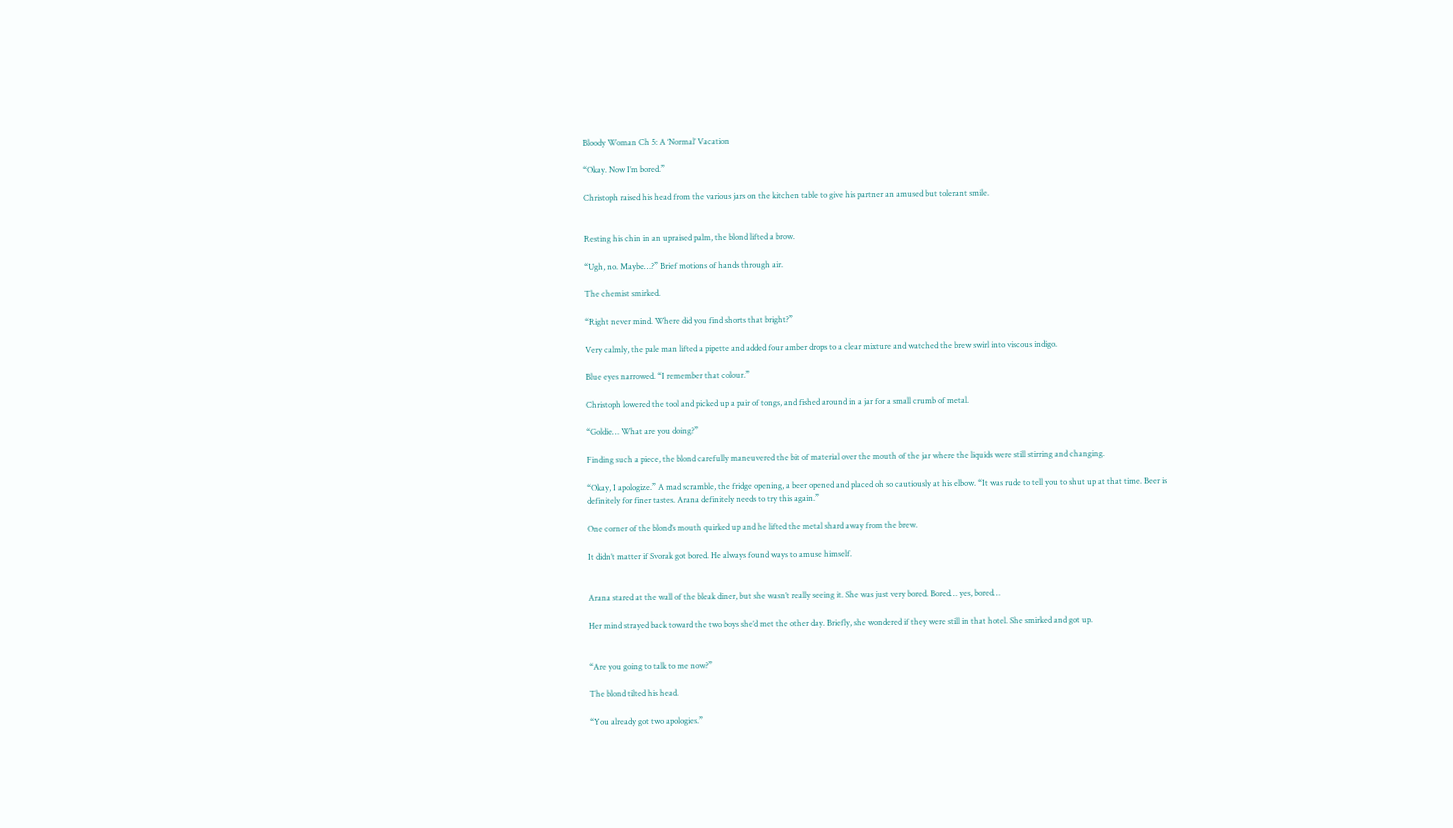Bloody Woman Ch 5: A ‘Normal’ Vacation

“Okay. Now I’m bored.”

Christoph raised his head from the various jars on the kitchen table to give his partner an amused but tolerant smile.


Resting his chin in an upraised palm, the blond lifted a brow.

“Ugh, no. Maybe…?” Brief motions of hands through air.

The chemist smirked.

“Right never mind. Where did you find shorts that bright?”

Very calmly, the pale man lifted a pipette and added four amber drops to a clear mixture and watched the brew swirl into viscous indigo.

Blue eyes narrowed. “I remember that colour.”

Christoph lowered the tool and picked up a pair of tongs, and fished around in a jar for a small crumb of metal.

“Goldie… What are you doing?”

Finding such a piece, the blond carefully maneuvered the bit of material over the mouth of the jar where the liquids were still stirring and changing.

“Okay, I apologize.” A mad scramble, the fridge opening, a beer opened and placed oh so cautiously at his elbow. “It was rude to tell you to shut up at that time. Beer is definitely for finer tastes. Arana definitely needs to try this again.”

One corner of the blond’s mouth quirked up and he lifted the metal shard away from the brew.

It didn’t matter if Svorak got bored. He always found ways to amuse himself.


Arana stared at the wall of the bleak diner, but she wasn’t really seeing it. She was just very bored. Bored… yes, bored…

Her mind strayed back toward the two boys she’d met the other day. Briefly, she wondered if they were still in that hotel. She smirked and got up.


“Are you going to talk to me now?”

The blond tilted his head.

“You already got two apologies.”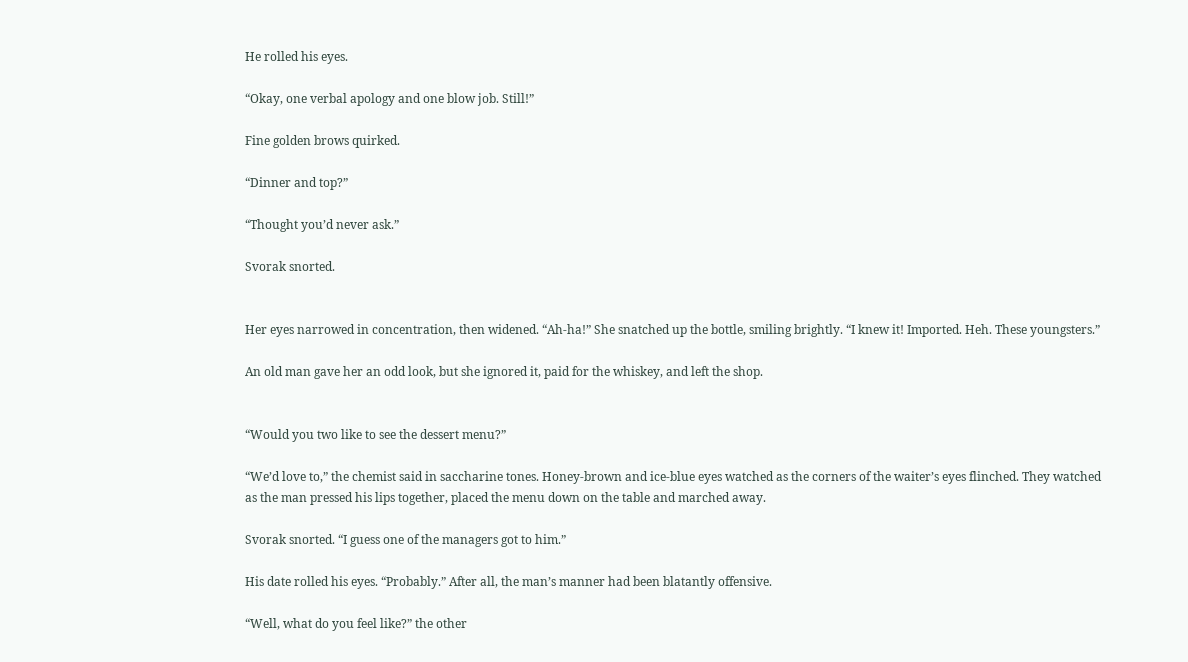He rolled his eyes.

“Okay, one verbal apology and one blow job. Still!”

Fine golden brows quirked.

“Dinner and top?”

“Thought you’d never ask.”

Svorak snorted.


Her eyes narrowed in concentration, then widened. “Ah-ha!” She snatched up the bottle, smiling brightly. “I knew it! Imported. Heh. These youngsters.”

An old man gave her an odd look, but she ignored it, paid for the whiskey, and left the shop.


“Would you two like to see the dessert menu?”

“We’d love to,” the chemist said in saccharine tones. Honey-brown and ice-blue eyes watched as the corners of the waiter’s eyes flinched. They watched as the man pressed his lips together, placed the menu down on the table and marched away.

Svorak snorted. “I guess one of the managers got to him.”

His date rolled his eyes. “Probably.” After all, the man’s manner had been blatantly offensive.

“Well, what do you feel like?” the other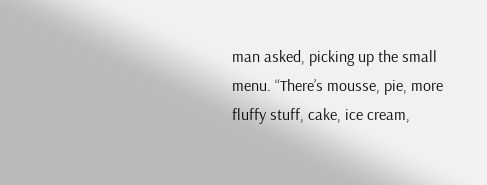man asked, picking up the small menu. “There’s mousse, pie, more fluffy stuff, cake, ice cream,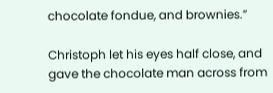chocolate fondue, and brownies.”

Christoph let his eyes half close, and gave the chocolate man across from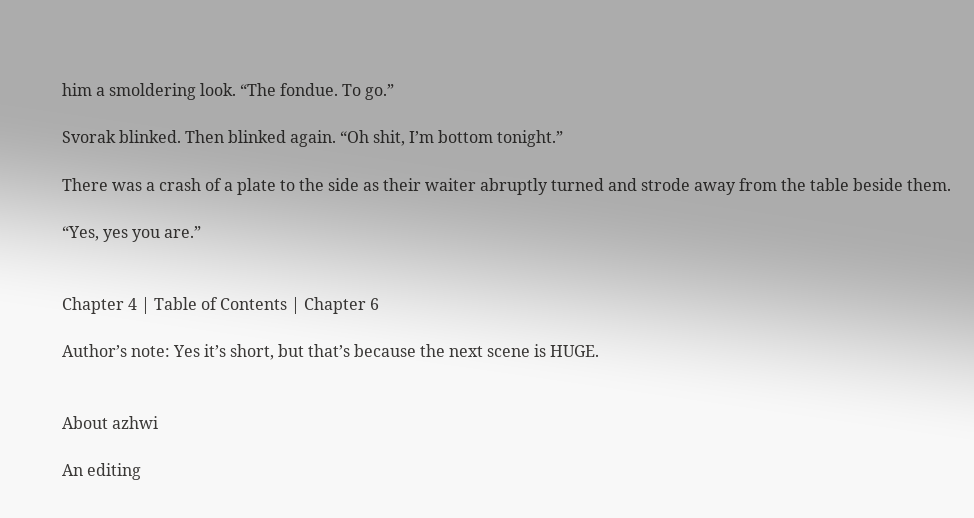him a smoldering look. “The fondue. To go.”

Svorak blinked. Then blinked again. “Oh shit, I’m bottom tonight.”

There was a crash of a plate to the side as their waiter abruptly turned and strode away from the table beside them.

“Yes, yes you are.”


Chapter 4 | Table of Contents | Chapter 6

Author’s note: Yes it’s short, but that’s because the next scene is HUGE.


About azhwi

An editing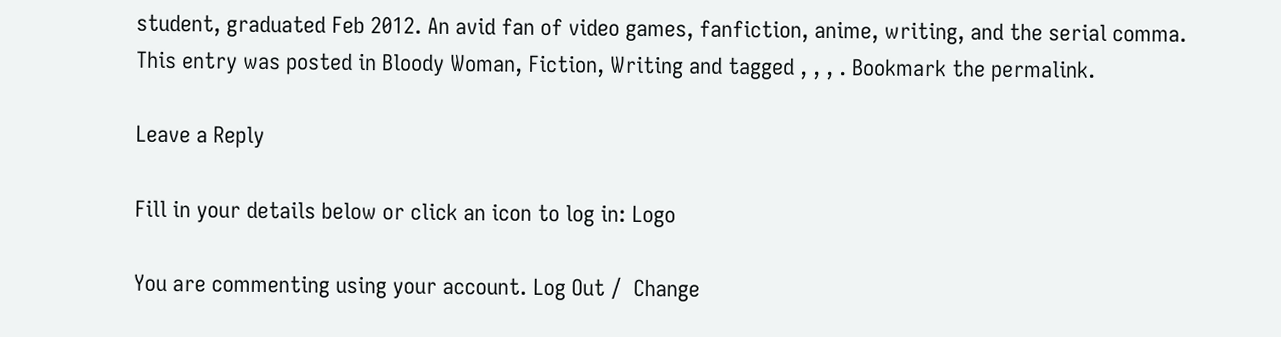student, graduated Feb 2012. An avid fan of video games, fanfiction, anime, writing, and the serial comma.
This entry was posted in Bloody Woman, Fiction, Writing and tagged , , , . Bookmark the permalink.

Leave a Reply

Fill in your details below or click an icon to log in: Logo

You are commenting using your account. Log Out /  Change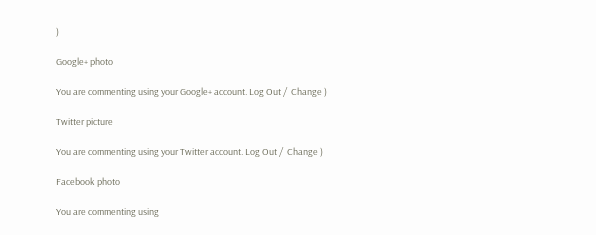)

Google+ photo

You are commenting using your Google+ account. Log Out /  Change )

Twitter picture

You are commenting using your Twitter account. Log Out /  Change )

Facebook photo

You are commenting using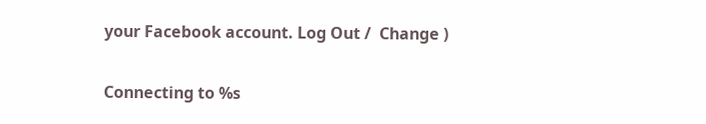your Facebook account. Log Out /  Change )

Connecting to %s